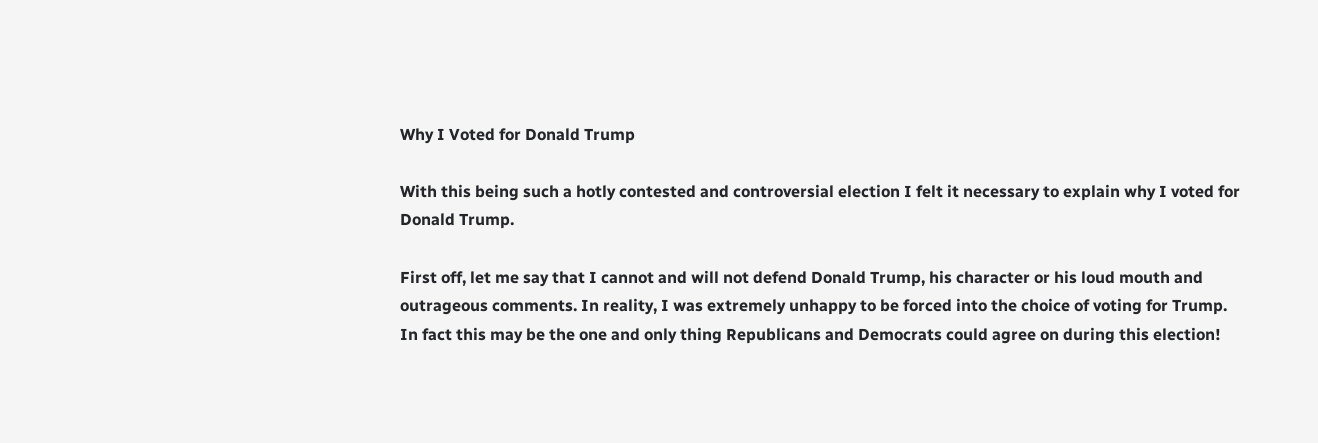Why I Voted for Donald Trump

With this being such a hotly contested and controversial election I felt it necessary to explain why I voted for Donald Trump.

First off, let me say that I cannot and will not defend Donald Trump, his character or his loud mouth and outrageous comments. In reality, I was extremely unhappy to be forced into the choice of voting for Trump.  In fact this may be the one and only thing Republicans and Democrats could agree on during this election!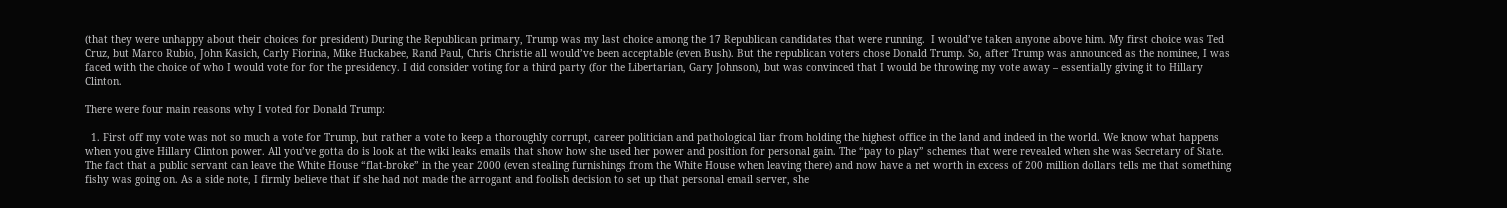(that they were unhappy about their choices for president) During the Republican primary, Trump was my last choice among the 17 Republican candidates that were running.  I would’ve taken anyone above him. My first choice was Ted Cruz, but Marco Rubio, John Kasich, Carly Fiorina, Mike Huckabee, Rand Paul, Chris Christie all would’ve been acceptable (even Bush). But the republican voters chose Donald Trump. So, after Trump was announced as the nominee, I was faced with the choice of who I would vote for for the presidency. I did consider voting for a third party (for the Libertarian, Gary Johnson), but was convinced that I would be throwing my vote away – essentially giving it to Hillary Clinton.

There were four main reasons why I voted for Donald Trump:

  1. First off my vote was not so much a vote for Trump, but rather a vote to keep a thoroughly corrupt, career politician and pathological liar from holding the highest office in the land and indeed in the world. We know what happens when you give Hillary Clinton power. All you’ve gotta do is look at the wiki leaks emails that show how she used her power and position for personal gain. The “pay to play” schemes that were revealed when she was Secretary of State. The fact that a public servant can leave the White House “flat-broke” in the year 2000 (even stealing furnishings from the White House when leaving there) and now have a net worth in excess of 200 million dollars tells me that something fishy was going on. As a side note, I firmly believe that if she had not made the arrogant and foolish decision to set up that personal email server, she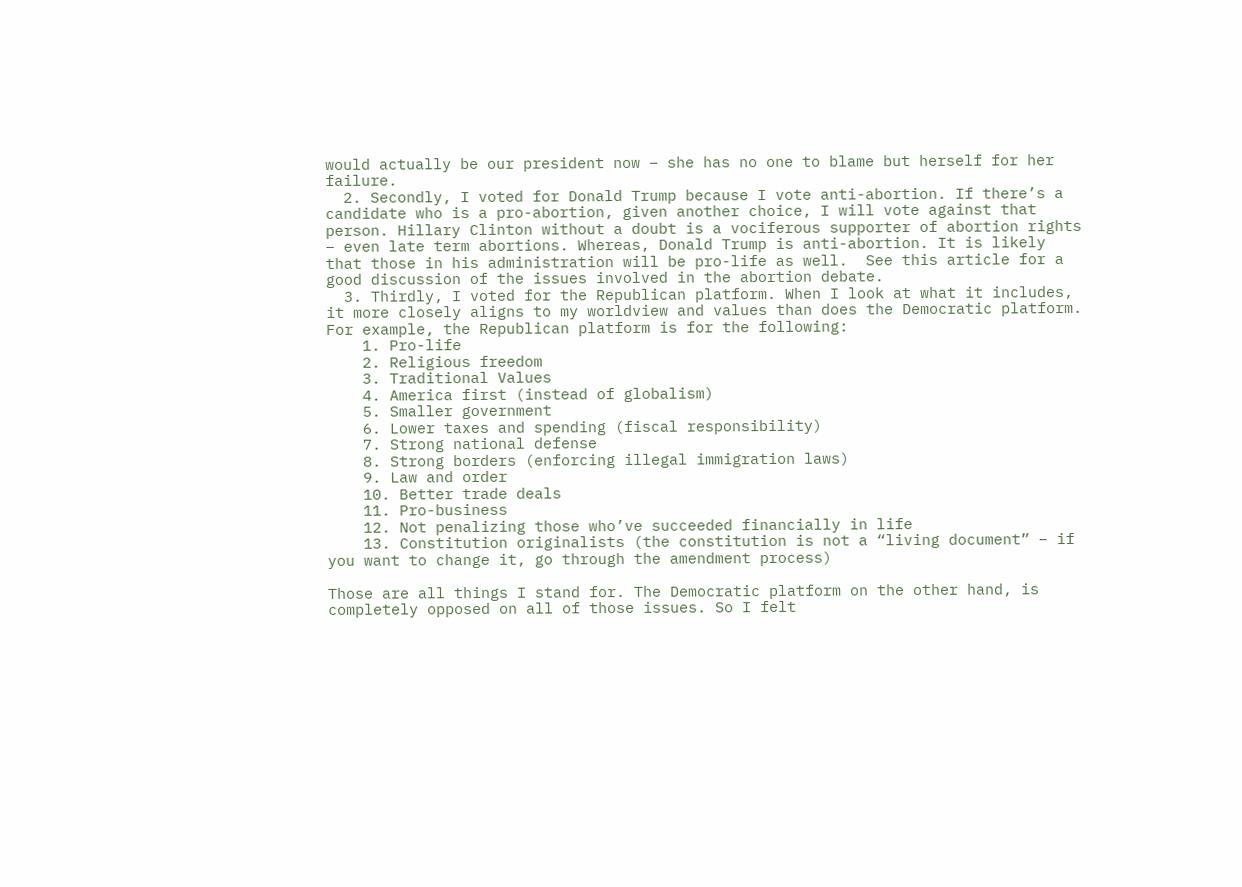would actually be our president now – she has no one to blame but herself for her failure.
  2. Secondly, I voted for Donald Trump because I vote anti-abortion. If there’s a candidate who is a pro-abortion, given another choice, I will vote against that person. Hillary Clinton without a doubt is a vociferous supporter of abortion rights – even late term abortions. Whereas, Donald Trump is anti-abortion. It is likely that those in his administration will be pro-life as well.  See this article for a good discussion of the issues involved in the abortion debate.
  3. Thirdly, I voted for the Republican platform. When I look at what it includes, it more closely aligns to my worldview and values than does the Democratic platform. For example, the Republican platform is for the following:
    1. Pro-life
    2. Religious freedom
    3. Traditional Values
    4. America first (instead of globalism)
    5. Smaller government
    6. Lower taxes and spending (fiscal responsibility)
    7. Strong national defense
    8. Strong borders (enforcing illegal immigration laws)
    9. Law and order
    10. Better trade deals
    11. Pro-business
    12. Not penalizing those who’ve succeeded financially in life
    13. Constitution originalists (the constitution is not a “living document” – if you want to change it, go through the amendment process)

Those are all things I stand for. The Democratic platform on the other hand, is completely opposed on all of those issues. So I felt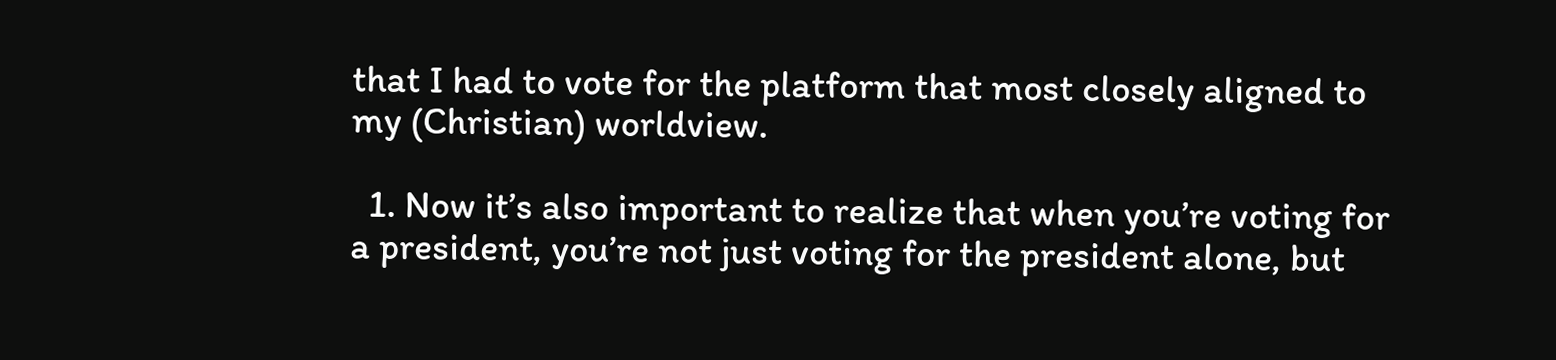that I had to vote for the platform that most closely aligned to my (Christian) worldview.

  1. Now it’s also important to realize that when you’re voting for a president, you’re not just voting for the president alone, but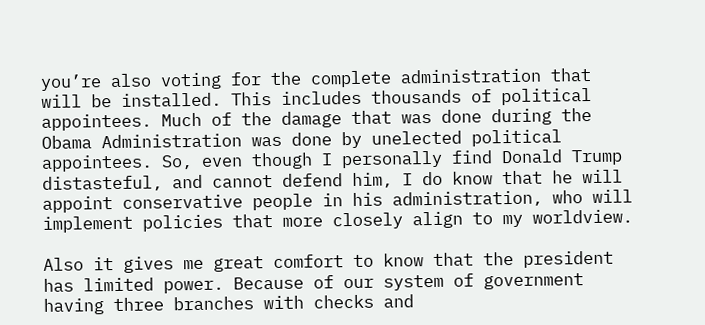you’re also voting for the complete administration that will be installed. This includes thousands of political appointees. Much of the damage that was done during the Obama Administration was done by unelected political appointees. So, even though I personally find Donald Trump distasteful, and cannot defend him, I do know that he will appoint conservative people in his administration, who will implement policies that more closely align to my worldview.

Also it gives me great comfort to know that the president has limited power. Because of our system of government having three branches with checks and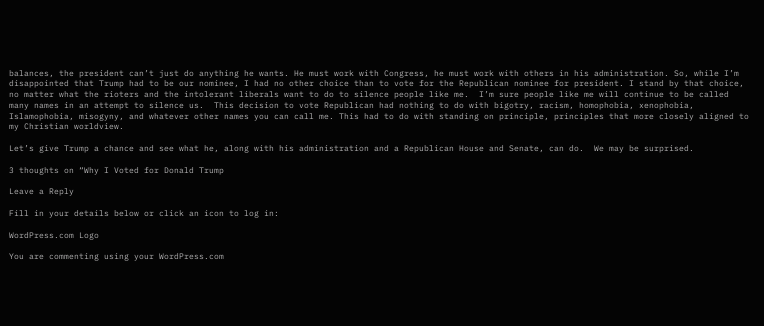balances, the president can’t just do anything he wants. He must work with Congress, he must work with others in his administration. So, while I’m disappointed that Trump had to be our nominee, I had no other choice than to vote for the Republican nominee for president. I stand by that choice, no matter what the rioters and the intolerant liberals want to do to silence people like me.  I’m sure people like me will continue to be called many names in an attempt to silence us.  This decision to vote Republican had nothing to do with bigotry, racism, homophobia, xenophobia, Islamophobia, misogyny, and whatever other names you can call me. This had to do with standing on principle, principles that more closely aligned to my Christian worldview.

Let’s give Trump a chance and see what he, along with his administration and a Republican House and Senate, can do.  We may be surprised.

3 thoughts on “Why I Voted for Donald Trump

Leave a Reply

Fill in your details below or click an icon to log in:

WordPress.com Logo

You are commenting using your WordPress.com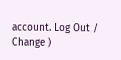account. Log Out /  Change )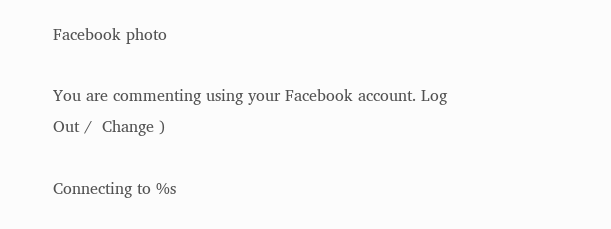Facebook photo

You are commenting using your Facebook account. Log Out /  Change )

Connecting to %s